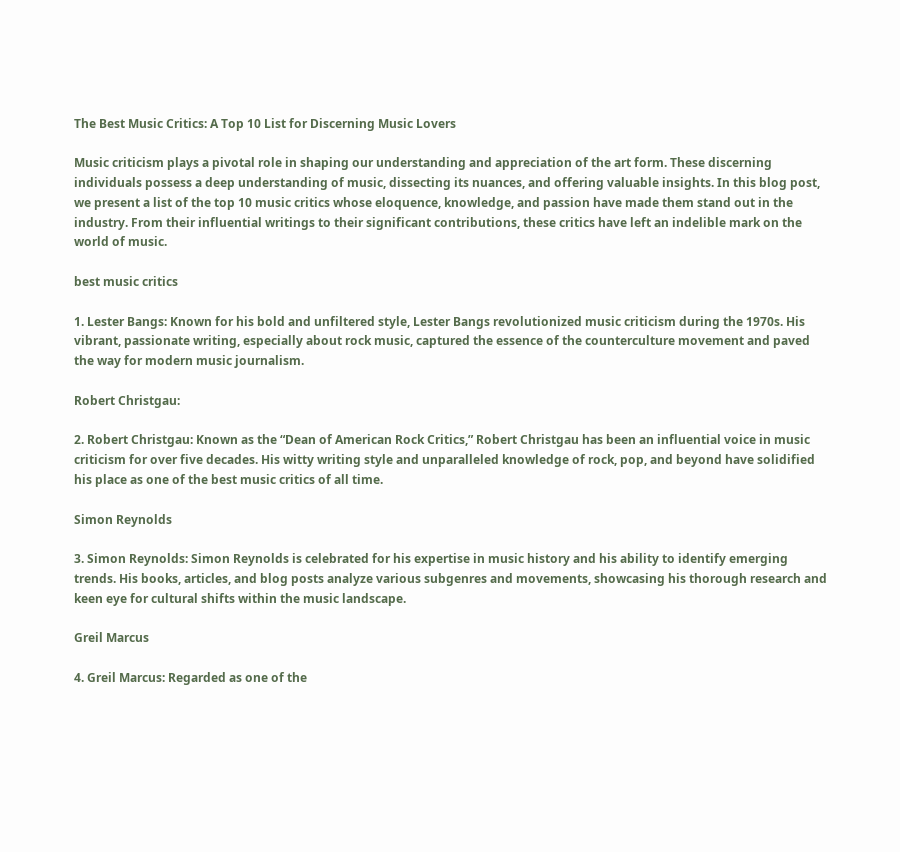The Best Music Critics: A Top 10 List for Discerning Music Lovers

Music criticism plays a pivotal role in shaping our understanding and appreciation of the art form. These discerning individuals possess a deep understanding of music, dissecting its nuances, and offering valuable insights. In this blog post, we present a list of the top 10 music critics whose eloquence, knowledge, and passion have made them stand out in the industry. From their influential writings to their significant contributions, these critics have left an indelible mark on the world of music.

best music critics

1. Lester Bangs: Known for his bold and unfiltered style, Lester Bangs revolutionized music criticism during the 1970s. His vibrant, passionate writing, especially about rock music, captured the essence of the counterculture movement and paved the way for modern music journalism.

Robert Christgau:

2. Robert Christgau: Known as the “Dean of American Rock Critics,” Robert Christgau has been an influential voice in music criticism for over five decades. His witty writing style and unparalleled knowledge of rock, pop, and beyond have solidified his place as one of the best music critics of all time.

Simon Reynolds

3. Simon Reynolds: Simon Reynolds is celebrated for his expertise in music history and his ability to identify emerging trends. His books, articles, and blog posts analyze various subgenres and movements, showcasing his thorough research and keen eye for cultural shifts within the music landscape.

Greil Marcus

4. Greil Marcus: Regarded as one of the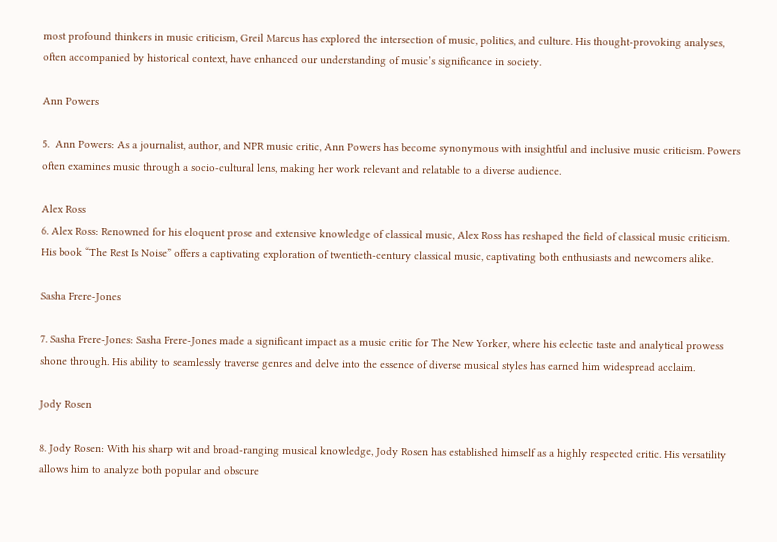most profound thinkers in music criticism, Greil Marcus has explored the intersection of music, politics, and culture. His thought-provoking analyses, often accompanied by historical context, have enhanced our understanding of music’s significance in society.

Ann Powers

5.  Ann Powers: As a journalist, author, and NPR music critic, Ann Powers has become synonymous with insightful and inclusive music criticism. Powers often examines music through a socio-cultural lens, making her work relevant and relatable to a diverse audience.

Alex Ross
6. Alex Ross: Renowned for his eloquent prose and extensive knowledge of classical music, Alex Ross has reshaped the field of classical music criticism. His book “The Rest Is Noise” offers a captivating exploration of twentieth-century classical music, captivating both enthusiasts and newcomers alike.

Sasha Frere-Jones

7. Sasha Frere-Jones: Sasha Frere-Jones made a significant impact as a music critic for The New Yorker, where his eclectic taste and analytical prowess shone through. His ability to seamlessly traverse genres and delve into the essence of diverse musical styles has earned him widespread acclaim.

Jody Rosen

8. Jody Rosen: With his sharp wit and broad-ranging musical knowledge, Jody Rosen has established himself as a highly respected critic. His versatility allows him to analyze both popular and obscure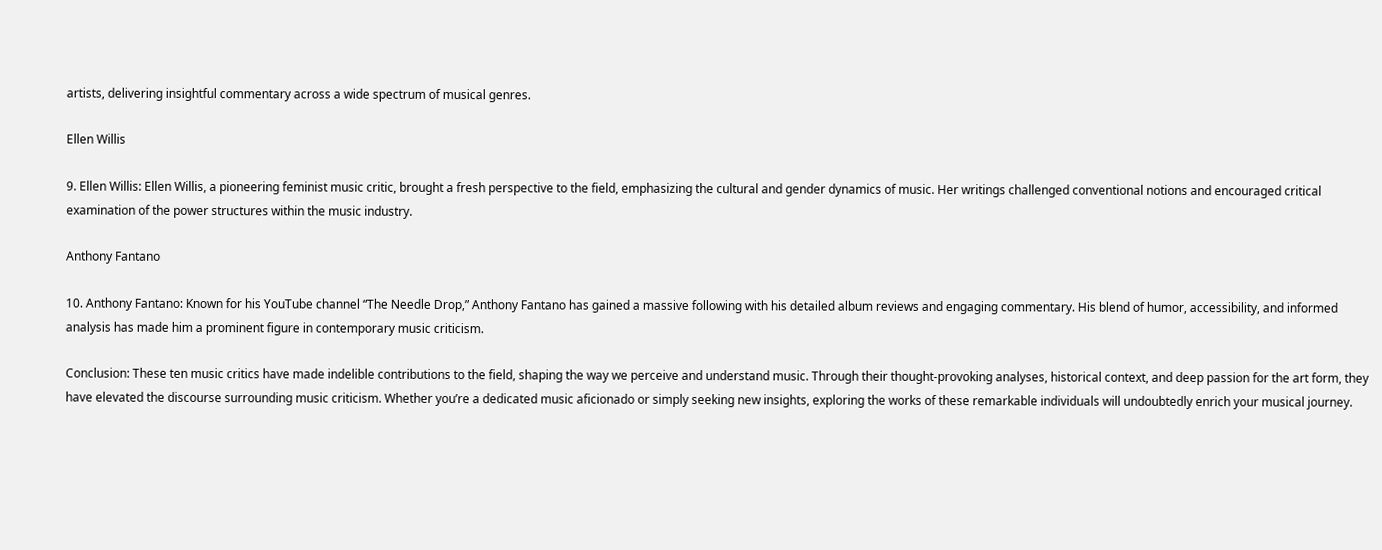artists, delivering insightful commentary across a wide spectrum of musical genres.

Ellen Willis

9. Ellen Willis: Ellen Willis, a pioneering feminist music critic, brought a fresh perspective to the field, emphasizing the cultural and gender dynamics of music. Her writings challenged conventional notions and encouraged critical examination of the power structures within the music industry.

Anthony Fantano

10. Anthony Fantano: Known for his YouTube channel “The Needle Drop,” Anthony Fantano has gained a massive following with his detailed album reviews and engaging commentary. His blend of humor, accessibility, and informed analysis has made him a prominent figure in contemporary music criticism.

Conclusion: These ten music critics have made indelible contributions to the field, shaping the way we perceive and understand music. Through their thought-provoking analyses, historical context, and deep passion for the art form, they have elevated the discourse surrounding music criticism. Whether you’re a dedicated music aficionado or simply seeking new insights, exploring the works of these remarkable individuals will undoubtedly enrich your musical journey.